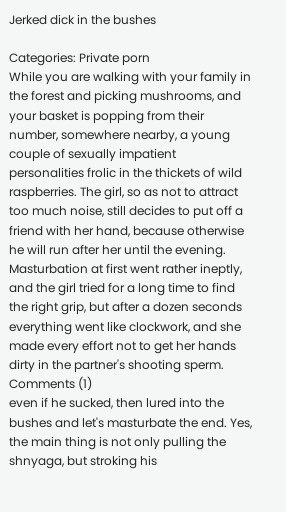Jerked dick in the bushes

Categories: Private porn
While you are walking with your family in the forest and picking mushrooms, and your basket is popping from their number, somewhere nearby, a young couple of sexually impatient personalities frolic in the thickets of wild raspberries. The girl, so as not to attract too much noise, still decides to put off a friend with her hand, because otherwise he will run after her until the evening. Masturbation at first went rather ineptly, and the girl tried for a long time to find the right grip, but after a dozen seconds everything went like clockwork, and she made every effort not to get her hands dirty in the partner's shooting sperm.
Comments (1)
even if he sucked, then lured into the bushes and let's masturbate the end. Yes, the main thing is not only pulling the shnyaga, but stroking his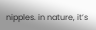nipples. in nature, it’s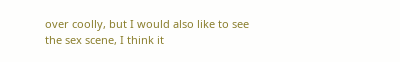over coolly, but I would also like to see the sex scene, I think it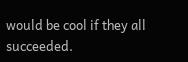would be cool if they all succeeded.